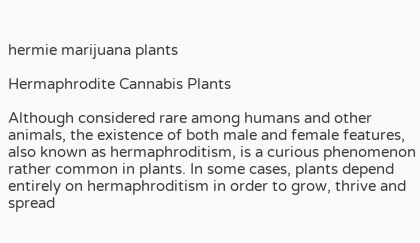hermie marijuana plants

Hermaphrodite Cannabis Plants

Although considered rare among humans and other animals, the existence of both male and female features, also known as hermaphroditism, is a curious phenomenon rather common in plants. In some cases, plants depend entirely on hermaphroditism in order to grow, thrive and spread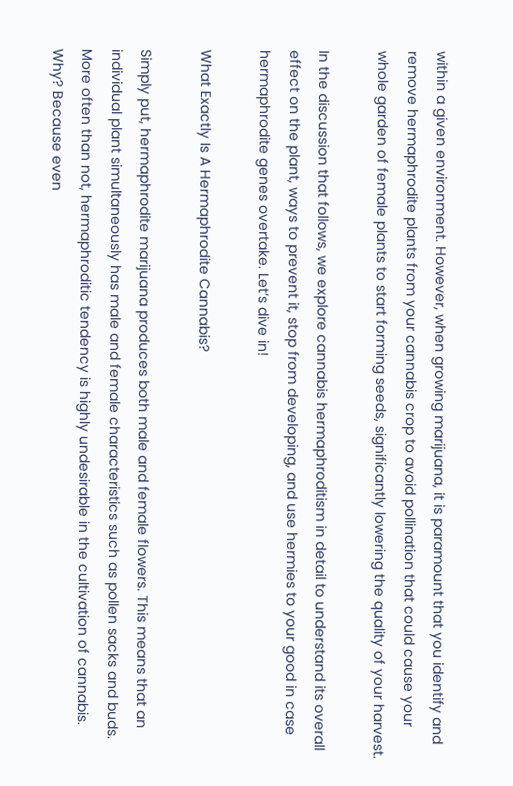within a given environment. However, when growing marijuana, it is paramount that you identify and remove hermaphrodite plants from your cannabis crop to avoid pollination that could cause your whole garden of female plants to start forming seeds, significantly lowering the quality of your harvest.

In the discussion that follows, we explore cannabis hermaphroditism in detail to understand its overall effect on the plant, ways to prevent it, stop from developing, and use hermies to your good in case hermaphrodite genes overtake. Let’s dive in!

What Exactly Is A Hermaphrodite Cannabis?

Simply put, hermaphrodite marijuana produces both male and female flowers. This means that an individual plant simultaneously has male and female characteristics such as pollen sacks and buds. More often than not, hermaphroditic tendency is highly undesirable in the cultivation of cannabis. Why? Because even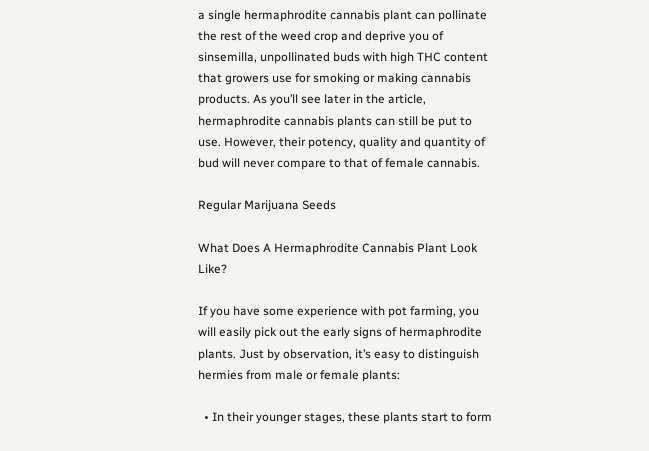a single hermaphrodite cannabis plant can pollinate the rest of the weed crop and deprive you of sinsemilla, unpollinated buds with high THC content that growers use for smoking or making cannabis products. As you’ll see later in the article, hermaphrodite cannabis plants can still be put to use. However, their potency, quality and quantity of bud will never compare to that of female cannabis.

Regular Marijuana Seeds

What Does A Hermaphrodite Cannabis Plant Look Like?

If you have some experience with pot farming, you will easily pick out the early signs of hermaphrodite plants. Just by observation, it’s easy to distinguish hermies from male or female plants:

  • In their younger stages, these plants start to form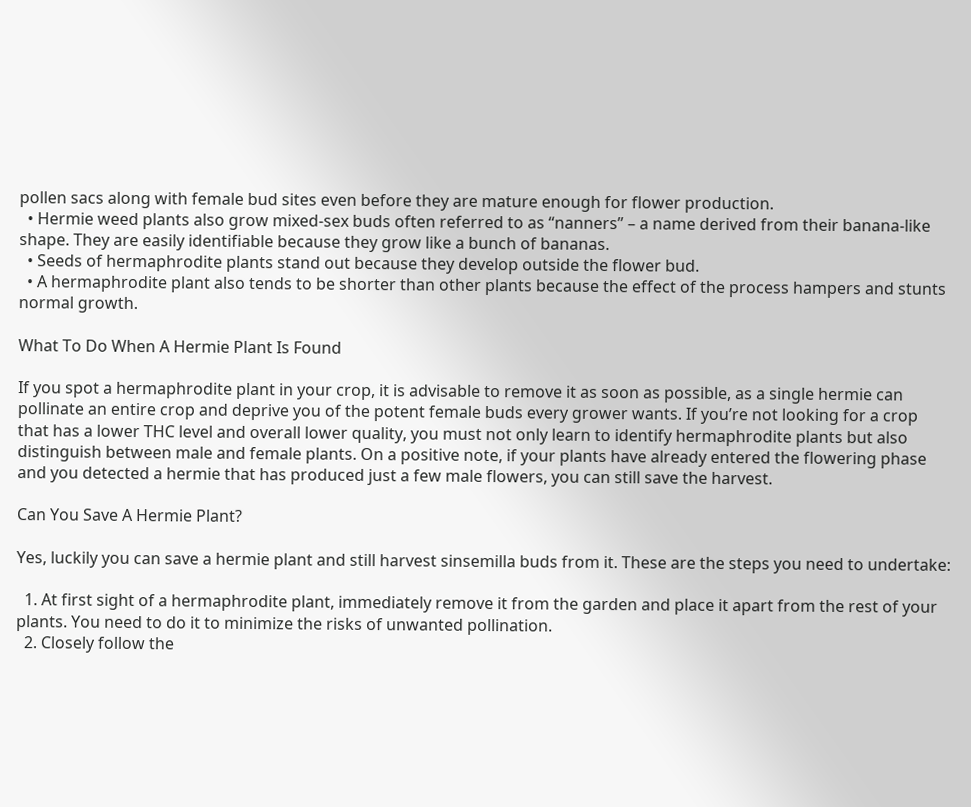pollen sacs along with female bud sites even before they are mature enough for flower production.
  • Hermie weed plants also grow mixed-sex buds often referred to as “nanners” – a name derived from their banana-like shape. They are easily identifiable because they grow like a bunch of bananas.
  • Seeds of hermaphrodite plants stand out because they develop outside the flower bud.
  • A hermaphrodite plant also tends to be shorter than other plants because the effect of the process hampers and stunts normal growth.

What To Do When A Hermie Plant Is Found

If you spot a hermaphrodite plant in your crop, it is advisable to remove it as soon as possible, as a single hermie can pollinate an entire crop and deprive you of the potent female buds every grower wants. If you’re not looking for a crop that has a lower THC level and overall lower quality, you must not only learn to identify hermaphrodite plants but also distinguish between male and female plants. On a positive note, if your plants have already entered the flowering phase and you detected a hermie that has produced just a few male flowers, you can still save the harvest.

Can You Save A Hermie Plant?

Yes, luckily you can save a hermie plant and still harvest sinsemilla buds from it. These are the steps you need to undertake:

  1. At first sight of a hermaphrodite plant, immediately remove it from the garden and place it apart from the rest of your plants. You need to do it to minimize the risks of unwanted pollination.
  2. Closely follow the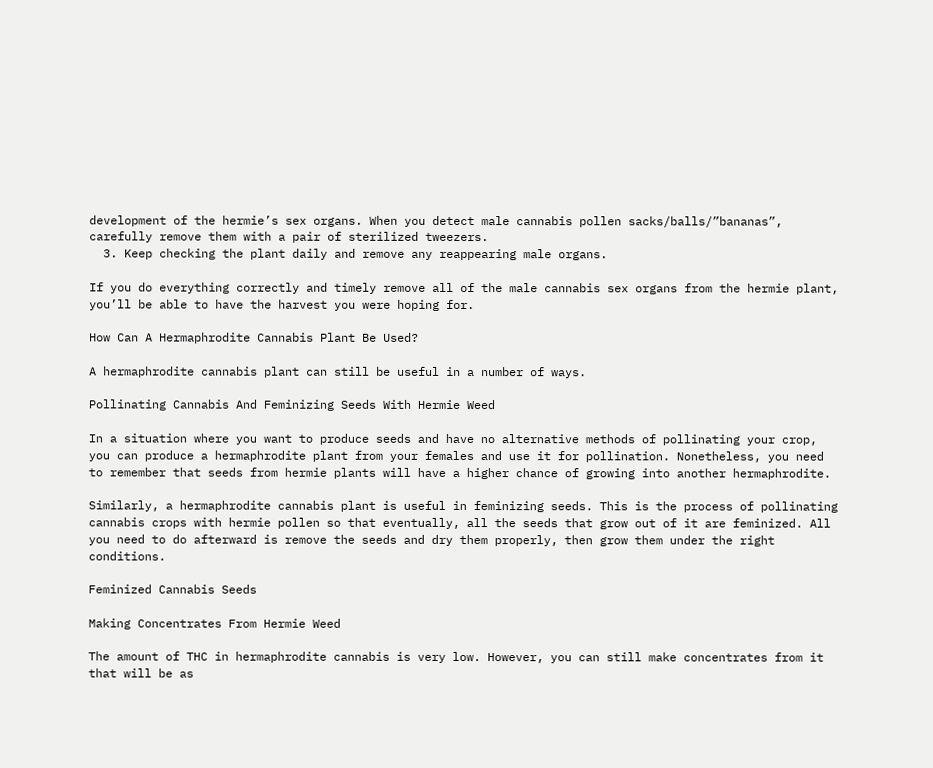development of the hermie’s sex organs. When you detect male cannabis pollen sacks/balls/”bananas”, carefully remove them with a pair of sterilized tweezers.
  3. Keep checking the plant daily and remove any reappearing male organs.

If you do everything correctly and timely remove all of the male cannabis sex organs from the hermie plant, you’ll be able to have the harvest you were hoping for.

How Can A Hermaphrodite Cannabis Plant Be Used?

A hermaphrodite cannabis plant can still be useful in a number of ways.

Pollinating Cannabis And Feminizing Seeds With Hermie Weed

In a situation where you want to produce seeds and have no alternative methods of pollinating your crop, you can produce a hermaphrodite plant from your females and use it for pollination. Nonetheless, you need to remember that seeds from hermie plants will have a higher chance of growing into another hermaphrodite.

Similarly, a hermaphrodite cannabis plant is useful in feminizing seeds. This is the process of pollinating cannabis crops with hermie pollen so that eventually, all the seeds that grow out of it are feminized. All you need to do afterward is remove the seeds and dry them properly, then grow them under the right conditions.

Feminized Cannabis Seeds

Making Concentrates From Hermie Weed

The amount of THC in hermaphrodite cannabis is very low. However, you can still make concentrates from it that will be as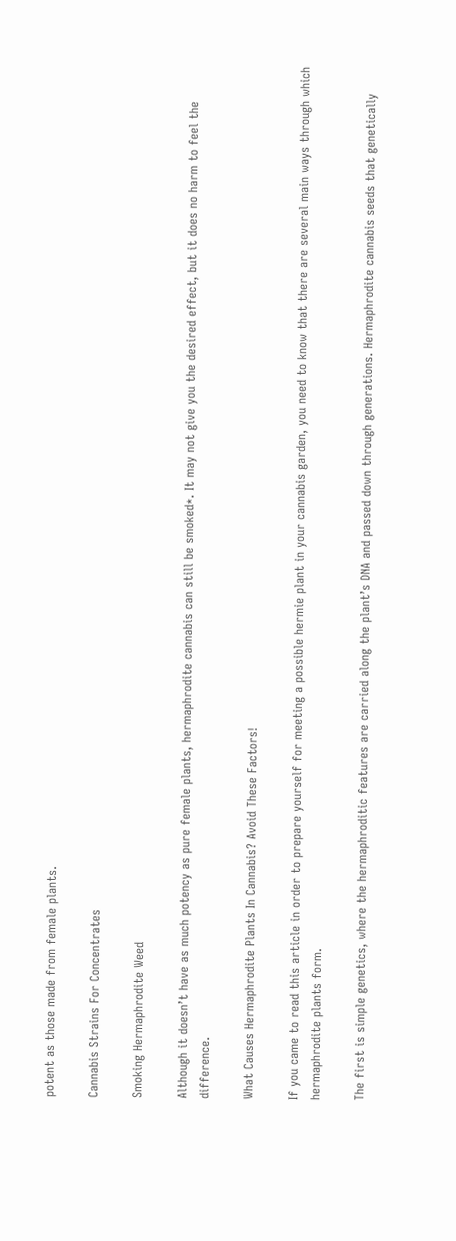potent as those made from female plants.

Cannabis Strains For Concentrates

Smoking Hermaphrodite Weed

Although it doesn’t have as much potency as pure female plants, hermaphrodite cannabis can still be smoked*. It may not give you the desired effect, but it does no harm to feel the difference.

What Causes Hermaphrodite Plants In Cannabis? Avoid These Factors!

If you came to read this article in order to prepare yourself for meeting a possible hermie plant in your cannabis garden, you need to know that there are several main ways through which hermaphrodite plants form.

The first is simple genetics, where the hermaphroditic features are carried along the plant’s DNA and passed down through generations. Hermaphrodite cannabis seeds that genetically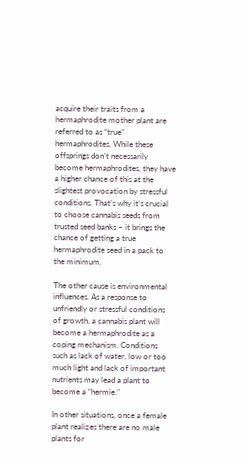acquire their traits from a hermaphrodite mother plant are referred to as “true” hermaphrodites. While these offsprings don’t necessarily become hermaphrodites, they have a higher chance of this at the slightest provocation by stressful conditions. That’s why it’s crucial to choose cannabis seeds from trusted seed banks – it brings the chance of getting a true hermaphrodite seed in a pack to the minimum.

The other cause is environmental influences. As a response to unfriendly or stressful conditions of growth, a cannabis plant will become a hermaphrodite as a coping mechanism. Conditions such as lack of water, low or too much light and lack of important nutrients may lead a plant to become a “hermie.”

In other situations, once a female plant realizes there are no male plants for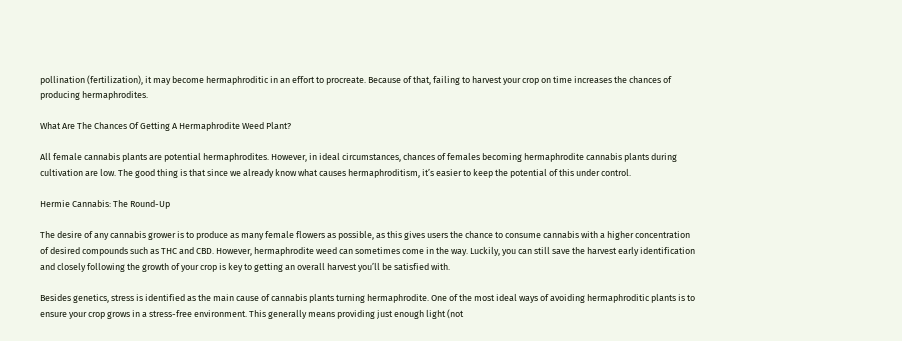pollination (fertilization), it may become hermaphroditic in an effort to procreate. Because of that, failing to harvest your crop on time increases the chances of producing hermaphrodites.

What Are The Chances Of Getting A Hermaphrodite Weed Plant?

All female cannabis plants are potential hermaphrodites. However, in ideal circumstances, chances of females becoming hermaphrodite cannabis plants during cultivation are low. The good thing is that since we already know what causes hermaphroditism, it’s easier to keep the potential of this under control.

Hermie Cannabis: The Round-Up

The desire of any cannabis grower is to produce as many female flowers as possible, as this gives users the chance to consume cannabis with a higher concentration of desired compounds such as THC and CBD. However, hermaphrodite weed can sometimes come in the way. Luckily, you can still save the harvest early identification and closely following the growth of your crop is key to getting an overall harvest you’ll be satisfied with.

Besides genetics, stress is identified as the main cause of cannabis plants turning hermaphrodite. One of the most ideal ways of avoiding hermaphroditic plants is to ensure your crop grows in a stress-free environment. This generally means providing just enough light (not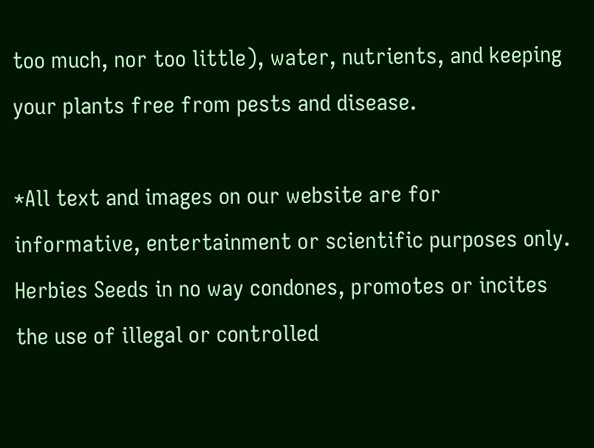too much, nor too little), water, nutrients, and keeping your plants free from pests and disease.

*All text and images on our website are for informative, entertainment or scientific purposes only. Herbies Seeds in no way condones, promotes or incites the use of illegal or controlled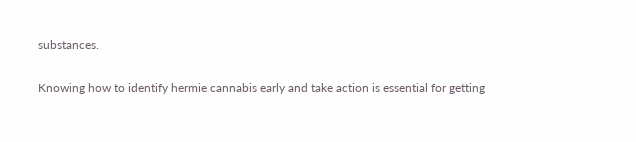substances.

Knowing how to identify hermie cannabis early and take action is essential for getting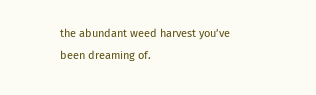the abundant weed harvest you’ve been dreaming of.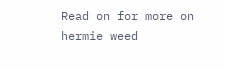Read on for more on hermie weed